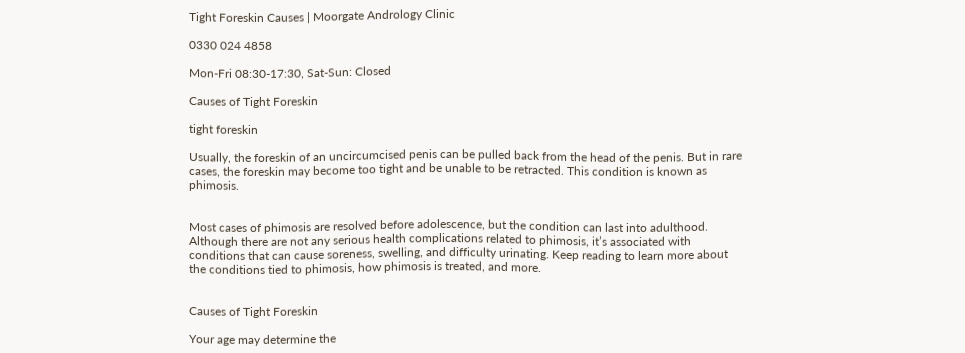Tight Foreskin Causes | Moorgate Andrology Clinic

0330 024 4858

Mon-Fri 08:30-17:30, Sat-Sun: Closed

Causes of Tight Foreskin

tight foreskin

Usually, the foreskin of an uncircumcised penis can be pulled back from the head of the penis. But in rare cases, the foreskin may become too tight and be unable to be retracted. This condition is known as phimosis.


Most cases of phimosis are resolved before adolescence, but the condition can last into adulthood. Although there are not any serious health complications related to phimosis, it’s associated with conditions that can cause soreness, swelling, and difficulty urinating. Keep reading to learn more about the conditions tied to phimosis, how phimosis is treated, and more.


Causes of Tight Foreskin

Your age may determine the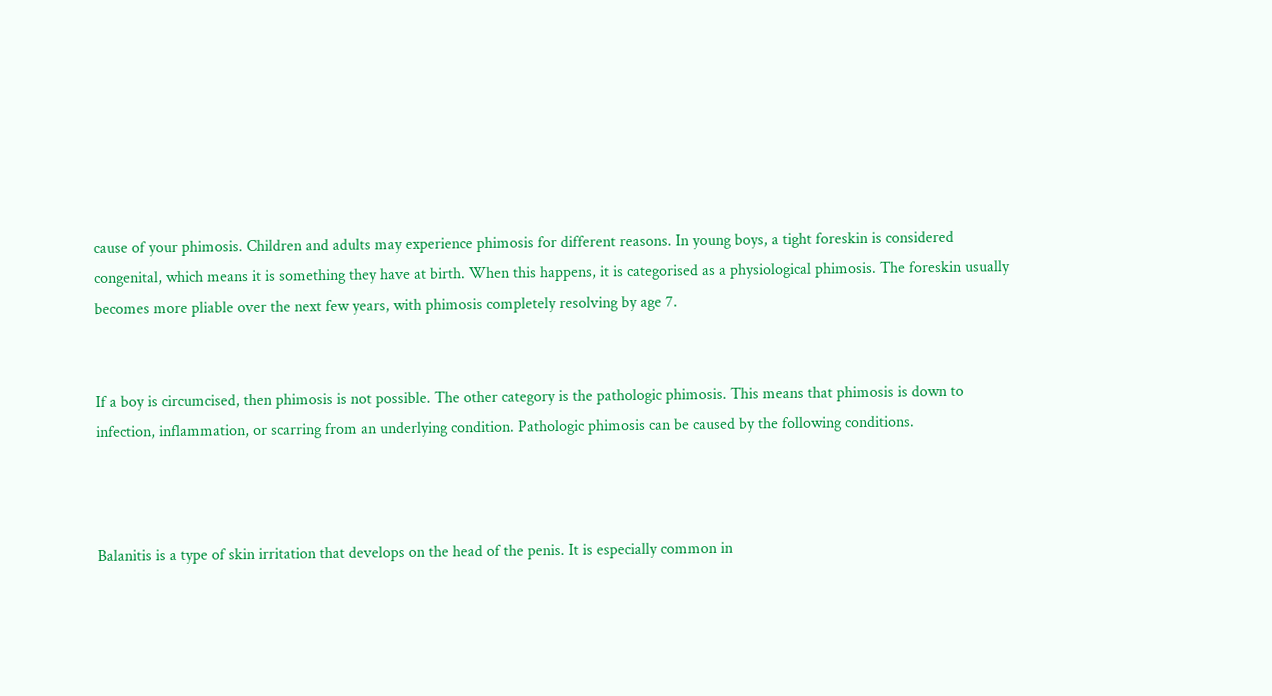cause of your phimosis. Children and adults may experience phimosis for different reasons. In young boys, a tight foreskin is considered congenital, which means it is something they have at birth. When this happens, it is categorised as a physiological phimosis. The foreskin usually becomes more pliable over the next few years, with phimosis completely resolving by age 7.


If a boy is circumcised, then phimosis is not possible. The other category is the pathologic phimosis. This means that phimosis is down to infection, inflammation, or scarring from an underlying condition. Pathologic phimosis can be caused by the following conditions.



Balanitis is a type of skin irritation that develops on the head of the penis. It is especially common in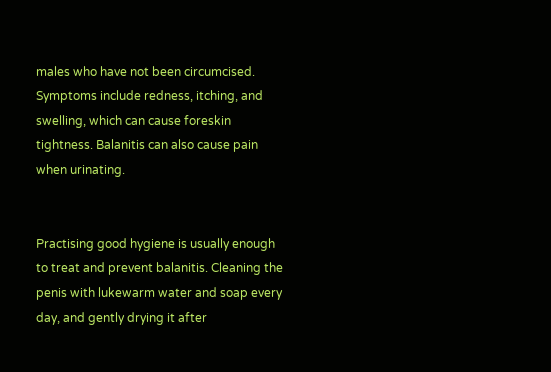males who have not been circumcised. Symptoms include redness, itching, and swelling, which can cause foreskin tightness. Balanitis can also cause pain when urinating.


Practising good hygiene is usually enough to treat and prevent balanitis. Cleaning the penis with lukewarm water and soap every day, and gently drying it after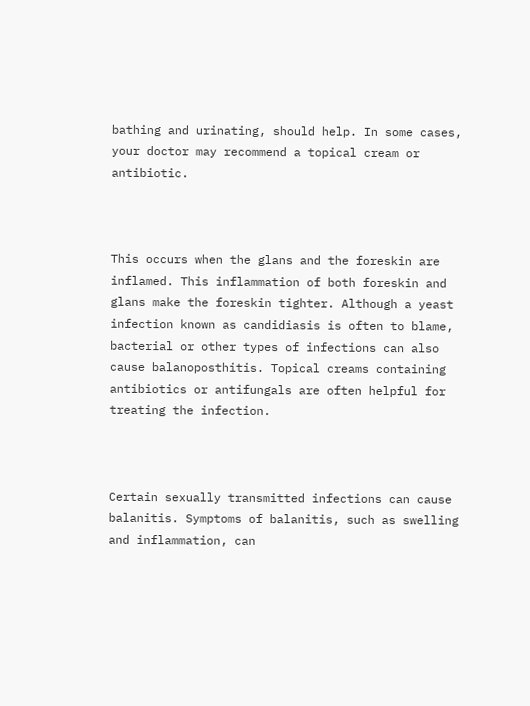bathing and urinating, should help. In some cases, your doctor may recommend a topical cream or antibiotic.



This occurs when the glans and the foreskin are inflamed. This inflammation of both foreskin and glans make the foreskin tighter. Although a yeast infection known as candidiasis is often to blame, bacterial or other types of infections can also cause balanoposthitis. Topical creams containing antibiotics or antifungals are often helpful for treating the infection.



Certain sexually transmitted infections can cause balanitis. Symptoms of balanitis, such as swelling and inflammation, can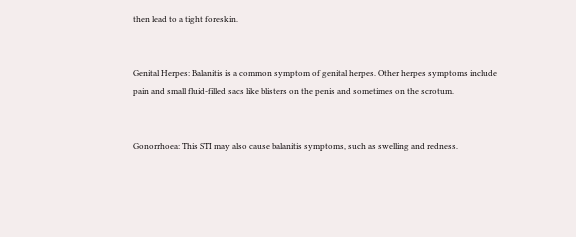then lead to a tight foreskin.


Genital Herpes: Balanitis is a common symptom of genital herpes. Other herpes symptoms include pain and small fluid-filled sacs like blisters on the penis and sometimes on the scrotum.


Gonorrhoea: This STI may also cause balanitis symptoms, such as swelling and redness.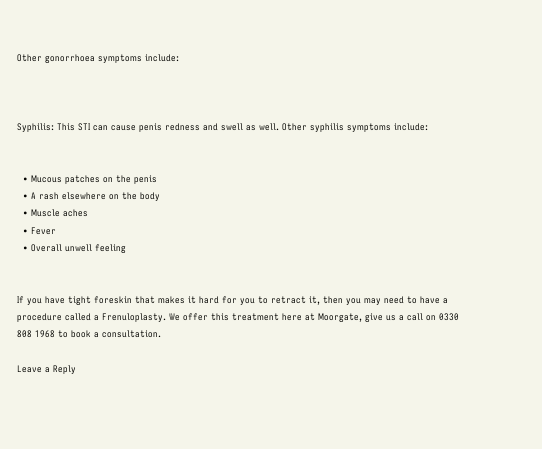Other gonorrhoea symptoms include:



Syphilis: This STI can cause penis redness and swell as well. Other syphilis symptoms include:


  • Mucous patches on the penis
  • A rash elsewhere on the body
  • Muscle aches
  • Fever
  • Overall unwell feeling


If you have tight foreskin that makes it hard for you to retract it, then you may need to have a procedure called a Frenuloplasty. We offer this treatment here at Moorgate, give us a call on 0330 808 1968 to book a consultation.

Leave a Reply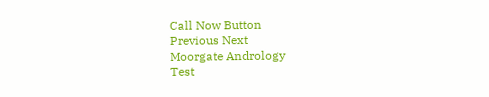Call Now Button
Previous Next
Moorgate Andrology
Test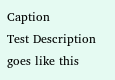Caption
Test Description goes like this